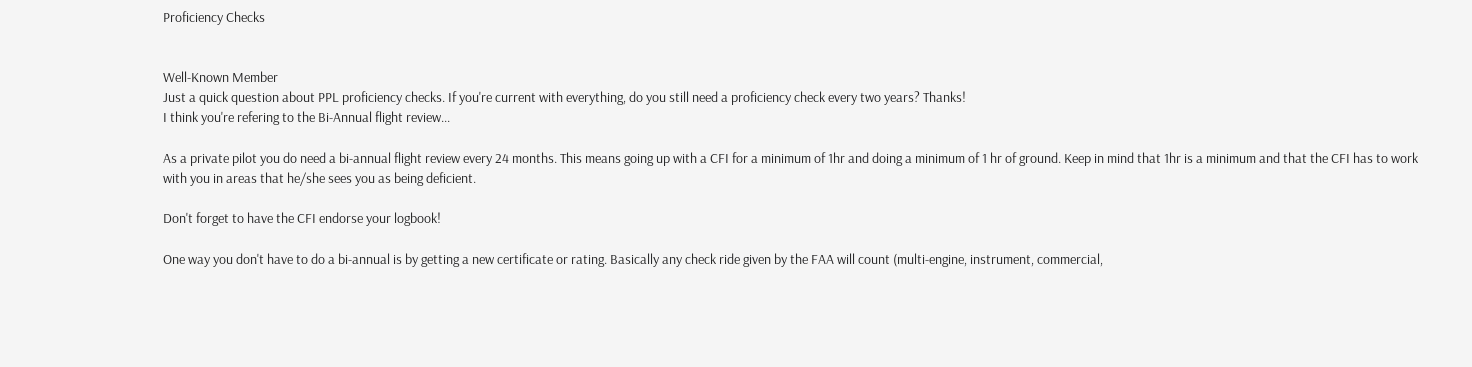Proficiency Checks


Well-Known Member
Just a quick question about PPL proficiency checks. If you're current with everything, do you still need a proficiency check every two years? Thanks!
I think you're refering to the Bi-Annual flight review...

As a private pilot you do need a bi-annual flight review every 24 months. This means going up with a CFI for a minimum of 1hr and doing a minimum of 1 hr of ground. Keep in mind that 1hr is a minimum and that the CFI has to work with you in areas that he/she sees you as being deficient.

Don't forget to have the CFI endorse your logbook!

One way you don't have to do a bi-annual is by getting a new certificate or rating. Basically any check ride given by the FAA will count (multi-engine, instrument, commercial,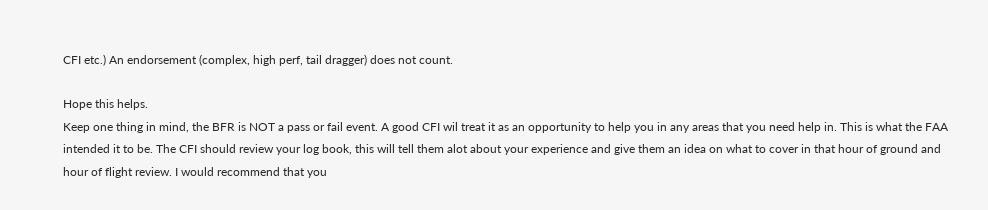CFI etc.) An endorsement (complex, high perf, tail dragger) does not count.

Hope this helps.
Keep one thing in mind, the BFR is NOT a pass or fail event. A good CFI wil treat it as an opportunity to help you in any areas that you need help in. This is what the FAA intended it to be. The CFI should review your log book, this will tell them alot about your experience and give them an idea on what to cover in that hour of ground and hour of flight review. I would recommend that you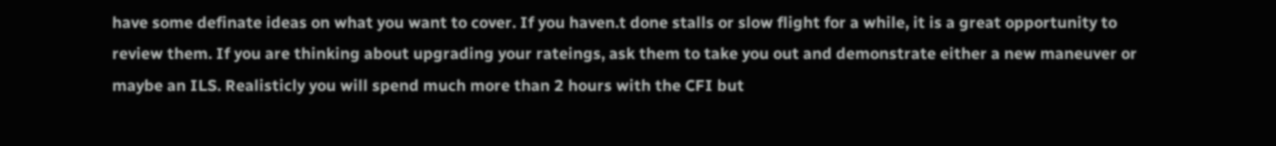have some definate ideas on what you want to cover. If you haven.t done stalls or slow flight for a while, it is a great opportunity to review them. If you are thinking about upgrading your rateings, ask them to take you out and demonstrate either a new maneuver or maybe an ILS. Realisticly you will spend much more than 2 hours with the CFI but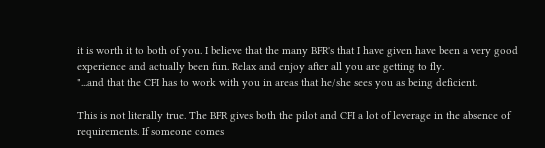it is worth it to both of you. I believe that the many BFR's that I have given have been a very good experience and actually been fun. Relax and enjoy after all you are getting to fly.
"...and that the CFI has to work with you in areas that he/she sees you as being deficient.

This is not literally true. The BFR gives both the pilot and CFI a lot of leverage in the absence of requirements. If someone comes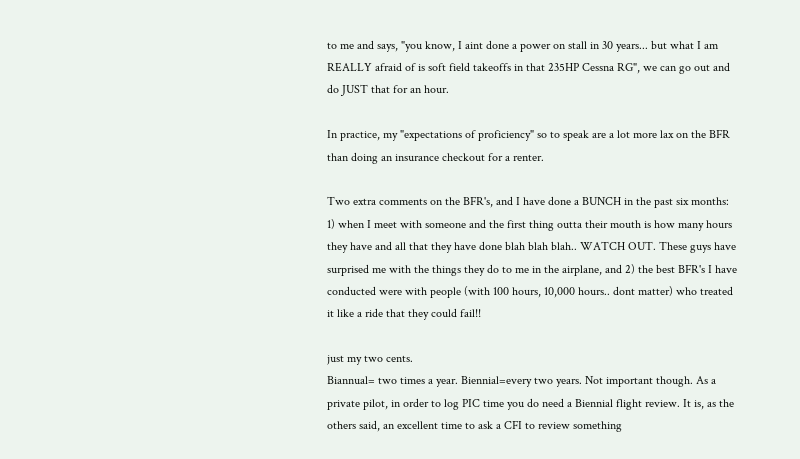to me and says, "you know, I aint done a power on stall in 30 years... but what I am REALLY afraid of is soft field takeoffs in that 235HP Cessna RG", we can go out and do JUST that for an hour.

In practice, my "expectations of proficiency" so to speak are a lot more lax on the BFR than doing an insurance checkout for a renter.

Two extra comments on the BFR's, and I have done a BUNCH in the past six months: 1) when I meet with someone and the first thing outta their mouth is how many hours they have and all that they have done blah blah blah.. WATCH OUT. These guys have surprised me with the things they do to me in the airplane, and 2) the best BFR's I have conducted were with people (with 100 hours, 10,000 hours.. dont matter) who treated it like a ride that they could fail!!

just my two cents.
Biannual= two times a year. Biennial=every two years. Not important though. As a private pilot, in order to log PIC time you do need a Biennial flight review. It is, as the others said, an excellent time to ask a CFI to review something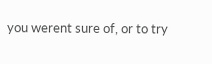you werent sure of, or to try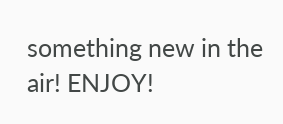something new in the air! ENJOY!